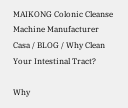MAIKONG Colonic Cleanse Machine Manufacturer
Casa / BLOG / Why Clean Your Intestinal Tract?

Why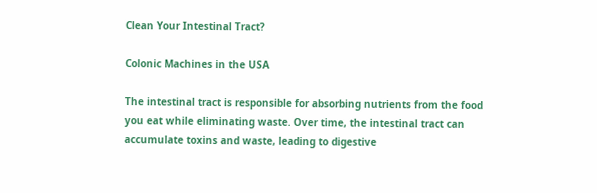Clean Your Intestinal Tract?

Colonic Machines in the USA

The intestinal tract is responsible for absorbing nutrients from the food you eat while eliminating waste. Over time, the intestinal tract can accumulate toxins and waste, leading to digestive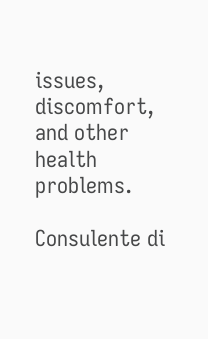issues, discomfort, and other health problems.

Consulente di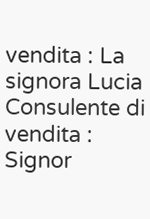vendita : La signora Lucia
Consulente di vendita : Signor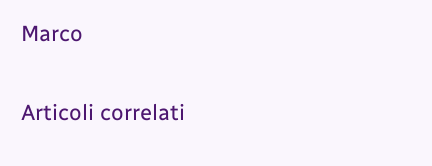Marco

Articoli correlati